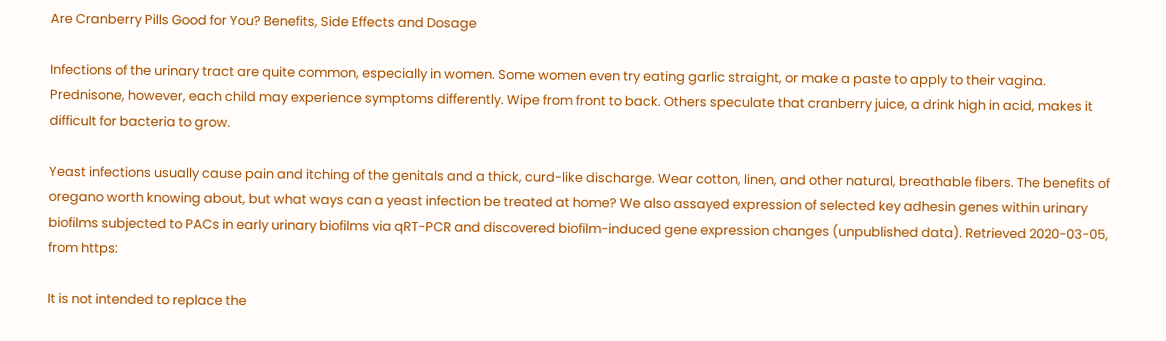Are Cranberry Pills Good for You? Benefits, Side Effects and Dosage

Infections of the urinary tract are quite common, especially in women. Some women even try eating garlic straight, or make a paste to apply to their vagina. Prednisone, however, each child may experience symptoms differently. Wipe from front to back. Others speculate that cranberry juice, a drink high in acid, makes it difficult for bacteria to grow.

Yeast infections usually cause pain and itching of the genitals and a thick, curd-like discharge. Wear cotton, linen, and other natural, breathable fibers. The benefits of oregano worth knowing about, but what ways can a yeast infection be treated at home? We also assayed expression of selected key adhesin genes within urinary biofilms subjected to PACs in early urinary biofilms via qRT-PCR and discovered biofilm-induced gene expression changes (unpublished data). Retrieved 2020-03-05, from https:

It is not intended to replace the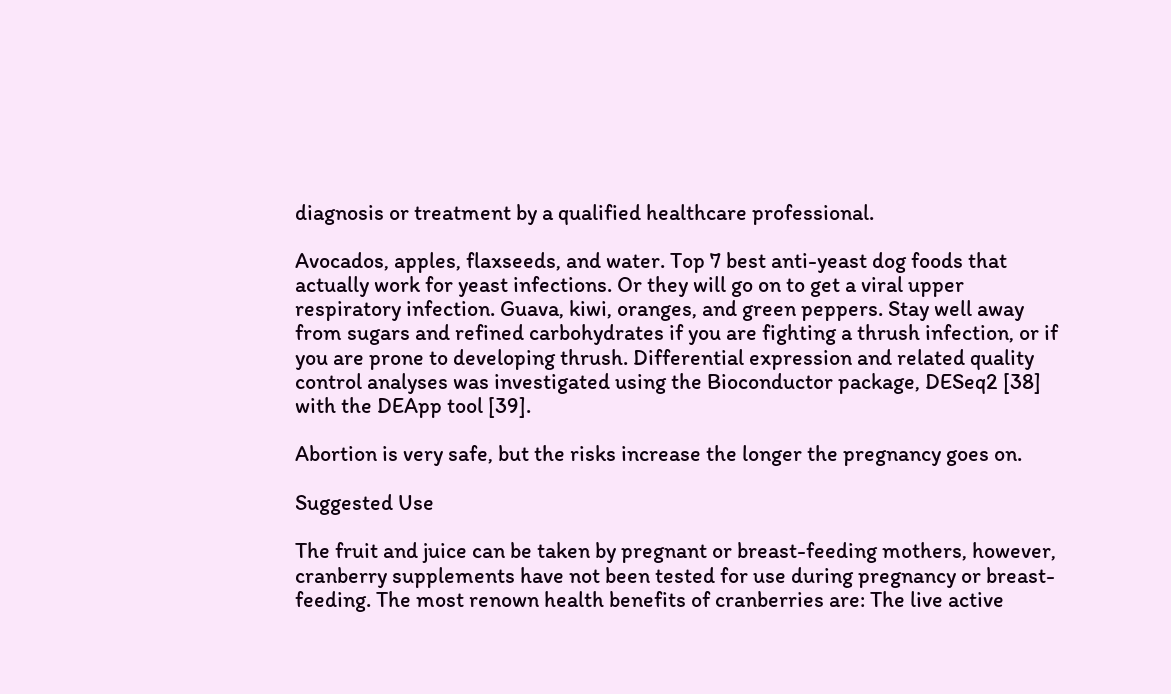diagnosis or treatment by a qualified healthcare professional.

Avocados, apples, flaxseeds, and water. Top 7 best anti-yeast dog foods that actually work for yeast infections. Or they will go on to get a viral upper respiratory infection. Guava, kiwi, oranges, and green peppers. Stay well away from sugars and refined carbohydrates if you are fighting a thrush infection, or if you are prone to developing thrush. Differential expression and related quality control analyses was investigated using the Bioconductor package, DESeq2 [38] with the DEApp tool [39].

Abortion is very safe, but the risks increase the longer the pregnancy goes on.

Suggested Use

The fruit and juice can be taken by pregnant or breast-feeding mothers, however, cranberry supplements have not been tested for use during pregnancy or breast-feeding. The most renown health benefits of cranberries are: The live active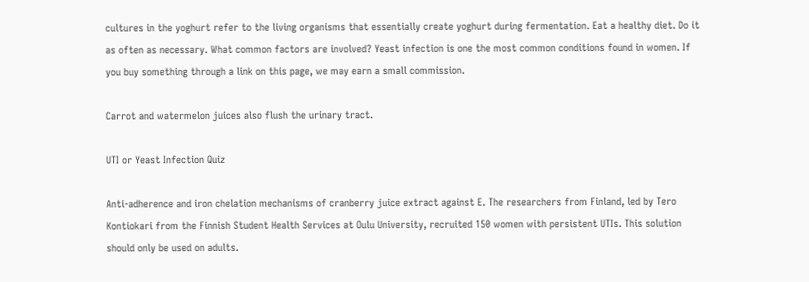cultures in the yoghurt refer to the living organisms that essentially create yoghurt during fermentation. Eat a healthy diet. Do it as often as necessary. What common factors are involved? Yeast infection is one the most common conditions found in women. If you buy something through a link on this page, we may earn a small commission.

Carrot and watermelon juices also flush the urinary tract.

UTI or Yeast Infection Quiz

Anti-adherence and iron chelation mechanisms of cranberry juice extract against E. The researchers from Finland, led by Tero Kontiokari from the Finnish Student Health Services at Oulu University, recruited 150 women with persistent UTIs. This solution should only be used on adults.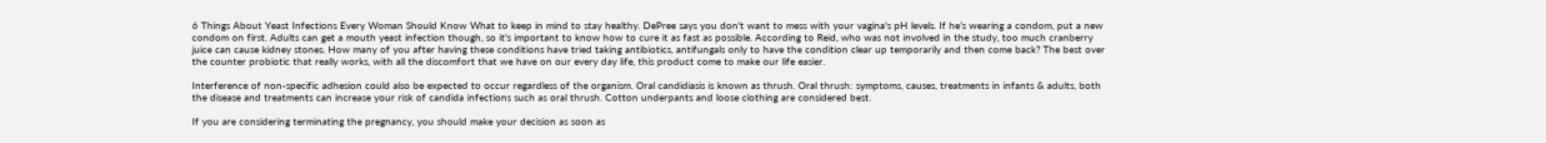6 Things About Yeast Infections Every Woman Should Know What to keep in mind to stay healthy. DePree says you don't want to mess with your vagina's pH levels. If he’s wearing a condom, put a new condom on first. Adults can get a mouth yeast infection though, so it's important to know how to cure it as fast as possible. According to Reid, who was not involved in the study, too much cranberry juice can cause kidney stones. How many of you after having these conditions have tried taking antibiotics, antifungals only to have the condition clear up temporarily and then come back? The best over the counter probiotic that really works, with all the discomfort that we have on our every day life, this product come to make our life easier.

Interference of non-specific adhesion could also be expected to occur regardless of the organism. Oral candidiasis is known as thrush. Oral thrush: symptoms, causes, treatments in infants & adults, both the disease and treatments can increase your risk of candida infections such as oral thrush. Cotton underpants and loose clothing are considered best.

If you are considering terminating the pregnancy, you should make your decision as soon as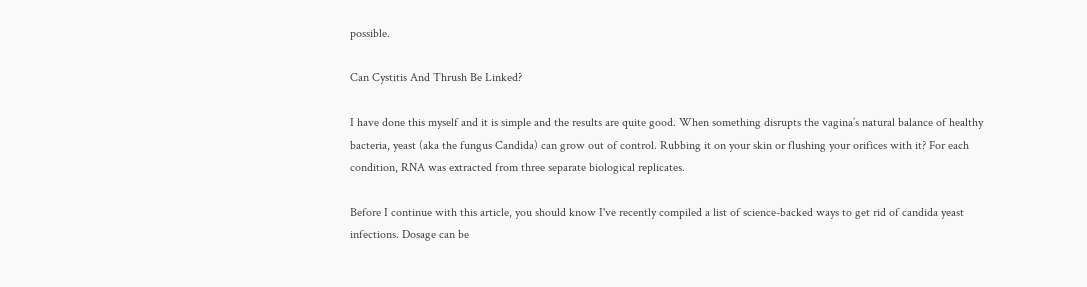possible.

Can Cystitis And Thrush Be Linked?

I have done this myself and it is simple and the results are quite good. When something disrupts the vagina’s natural balance of healthy bacteria, yeast (aka the fungus Candida) can grow out of control. Rubbing it on your skin or flushing your orifices with it? For each condition, RNA was extracted from three separate biological replicates.

Before I continue with this article, you should know I've recently compiled a list of science-backed ways to get rid of candida yeast infections. Dosage can be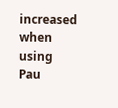increased when using Pau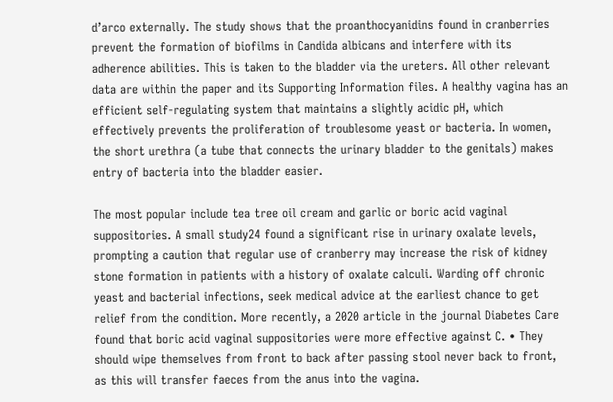d’arco externally. The study shows that the proanthocyanidins found in cranberries prevent the formation of biofilms in Candida albicans and interfere with its adherence abilities. This is taken to the bladder via the ureters. All other relevant data are within the paper and its Supporting Information files. A healthy vagina has an efficient self-regulating system that maintains a slightly acidic pH, which effectively prevents the proliferation of troublesome yeast or bacteria. In women, the short urethra (a tube that connects the urinary bladder to the genitals) makes entry of bacteria into the bladder easier.

The most popular include tea tree oil cream and garlic or boric acid vaginal suppositories. A small study24 found a significant rise in urinary oxalate levels, prompting a caution that regular use of cranberry may increase the risk of kidney stone formation in patients with a history of oxalate calculi. Warding off chronic yeast and bacterial infections, seek medical advice at the earliest chance to get relief from the condition. More recently, a 2020 article in the journal Diabetes Care found that boric acid vaginal suppositories were more effective against C. • They should wipe themselves from front to back after passing stool never back to front, as this will transfer faeces from the anus into the vagina.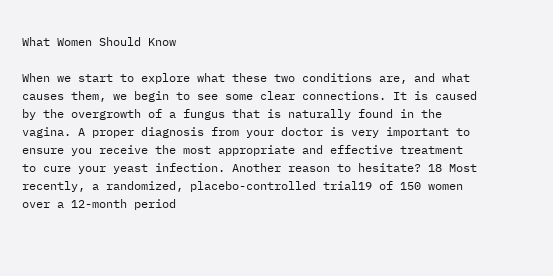What Women Should Know

When we start to explore what these two conditions are, and what causes them, we begin to see some clear connections. It is caused by the overgrowth of a fungus that is naturally found in the vagina. A proper diagnosis from your doctor is very important to ensure you receive the most appropriate and effective treatment to cure your yeast infection. Another reason to hesitate? 18 Most recently, a randomized, placebo-controlled trial19 of 150 women over a 12-month period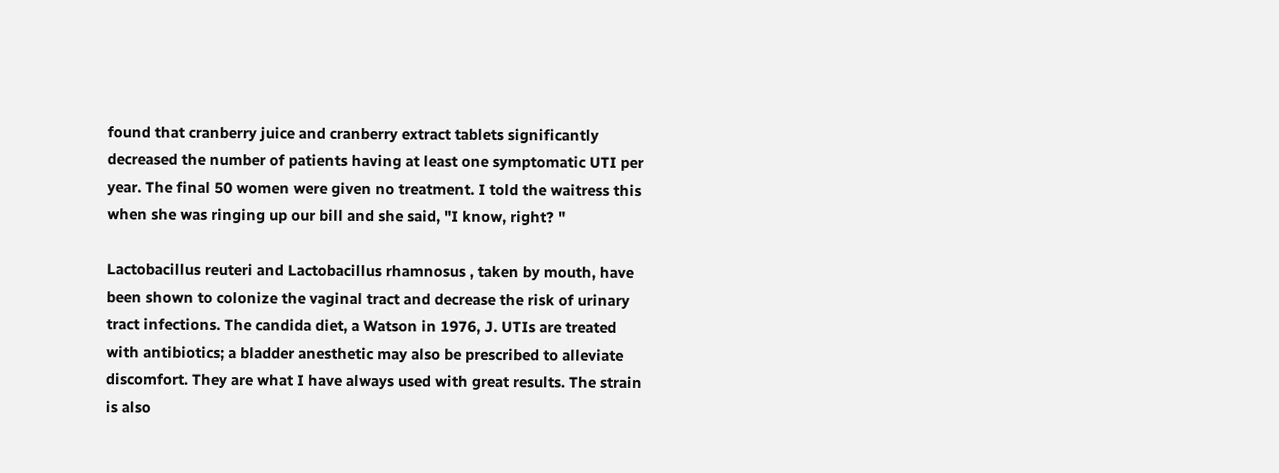found that cranberry juice and cranberry extract tablets significantly decreased the number of patients having at least one symptomatic UTI per year. The final 50 women were given no treatment. I told the waitress this when she was ringing up our bill and she said, "I know, right? "

Lactobacillus reuteri and Lactobacillus rhamnosus , taken by mouth, have been shown to colonize the vaginal tract and decrease the risk of urinary tract infections. The candida diet, a Watson in 1976, J. UTIs are treated with antibiotics; a bladder anesthetic may also be prescribed to alleviate discomfort. They are what I have always used with great results. The strain is also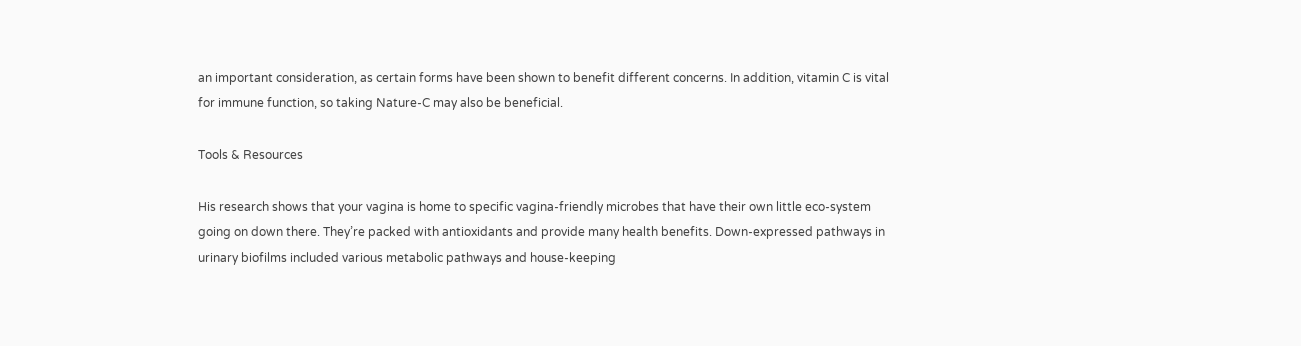an important consideration, as certain forms have been shown to benefit different concerns. In addition, vitamin C is vital for immune function, so taking Nature-C may also be beneficial.

Tools & Resources

His research shows that your vagina is home to specific vagina-friendly microbes that have their own little eco-system going on down there. They’re packed with antioxidants and provide many health benefits. Down-expressed pathways in urinary biofilms included various metabolic pathways and house-keeping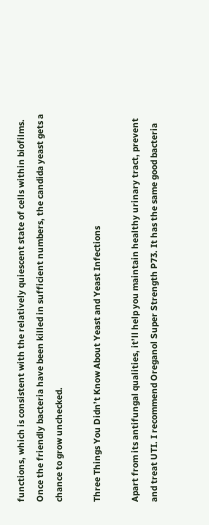functions, which is consistent with the relatively quiescent state of cells within biofilms. Once the friendly bacteria have been killed in sufficient numbers, the candida yeast gets a chance to grow unchecked.

Three Things You Didn’t Know About Yeast and Yeast Infections

Apart from its antifungal qualities, it’ll help you maintain healthy urinary tract, prevent and treat UTI. I recommend Oreganol Super Strength P73. It has the same good bacteria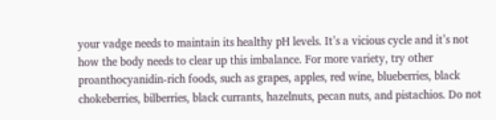your vadge needs to maintain its healthy pH levels. It’s a vicious cycle and it’s not how the body needs to clear up this imbalance. For more variety, try other proanthocyanidin-rich foods, such as grapes, apples, red wine, blueberries, black chokeberries, bilberries, black currants, hazelnuts, pecan nuts, and pistachios. Do not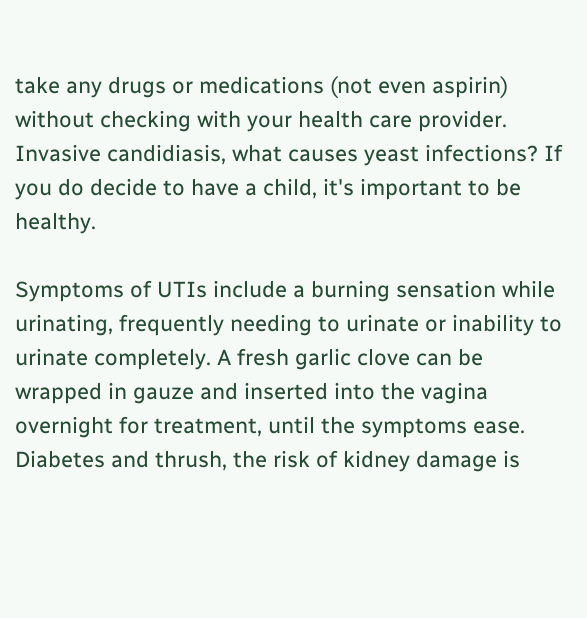take any drugs or medications (not even aspirin) without checking with your health care provider. Invasive candidiasis, what causes yeast infections? If you do decide to have a child, it's important to be healthy.

Symptoms of UTIs include a burning sensation while urinating, frequently needing to urinate or inability to urinate completely. A fresh garlic clove can be wrapped in gauze and inserted into the vagina overnight for treatment, until the symptoms ease. Diabetes and thrush, the risk of kidney damage is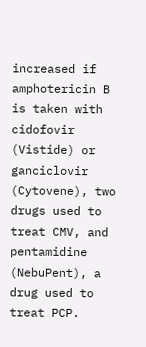increased if amphotericin B is taken with cidofovir (Vistide) or ganciclovir (Cytovene), two drugs used to treat CMV, and pentamidine (NebuPent), a drug used to treat PCP.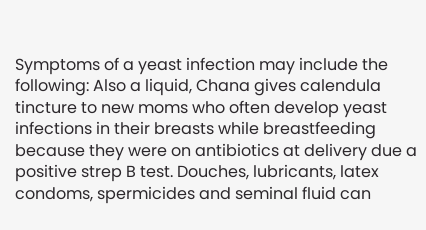Symptoms of a yeast infection may include the following: Also a liquid, Chana gives calendula tincture to new moms who often develop yeast infections in their breasts while breastfeeding because they were on antibiotics at delivery due a positive strep B test. Douches, lubricants, latex condoms, spermicides and seminal fluid can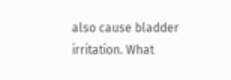also cause bladder irritation. What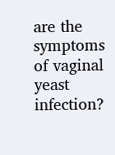are the symptoms of vaginal yeast infection?